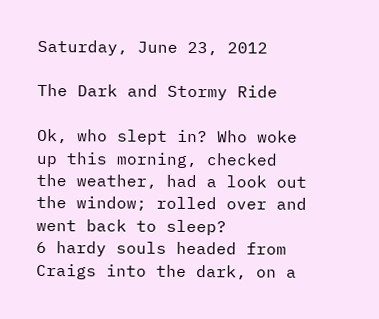Saturday, June 23, 2012

The Dark and Stormy Ride

Ok, who slept in? Who woke up this morning, checked the weather, had a look out the window; rolled over and went back to sleep?
6 hardy souls headed from Craigs into the dark, on a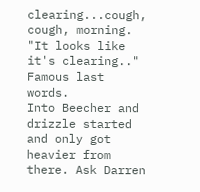clearing...cough, cough, morning.
"It looks like it's clearing.." Famous last words.
Into Beecher and drizzle started and only got heavier from there. Ask Darren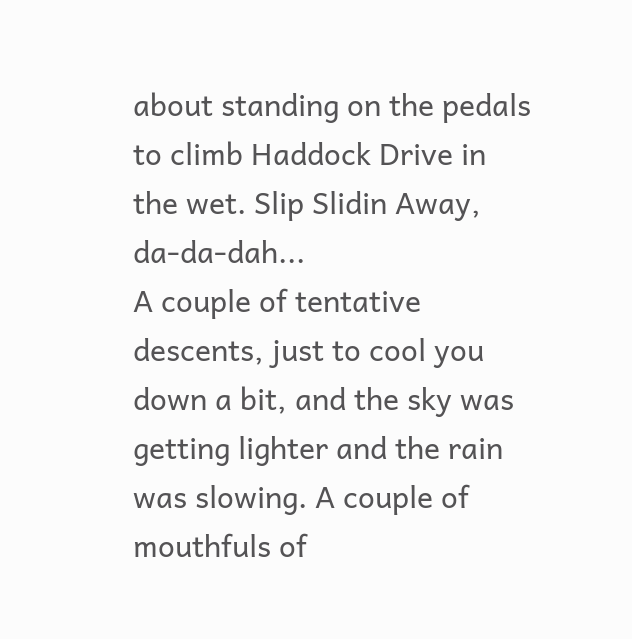about standing on the pedals to climb Haddock Drive in the wet. Slip Slidin Away, da-da-dah...
A couple of tentative descents, just to cool you down a bit, and the sky was getting lighter and the rain was slowing. A couple of mouthfuls of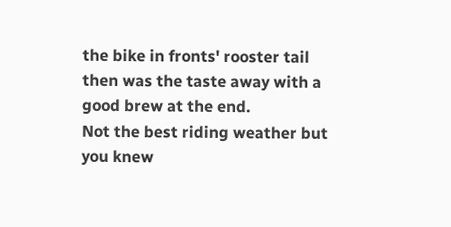the bike in fronts' rooster tail then was the taste away with a good brew at the end.
Not the best riding weather but you knew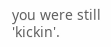you were still 'kickin'.